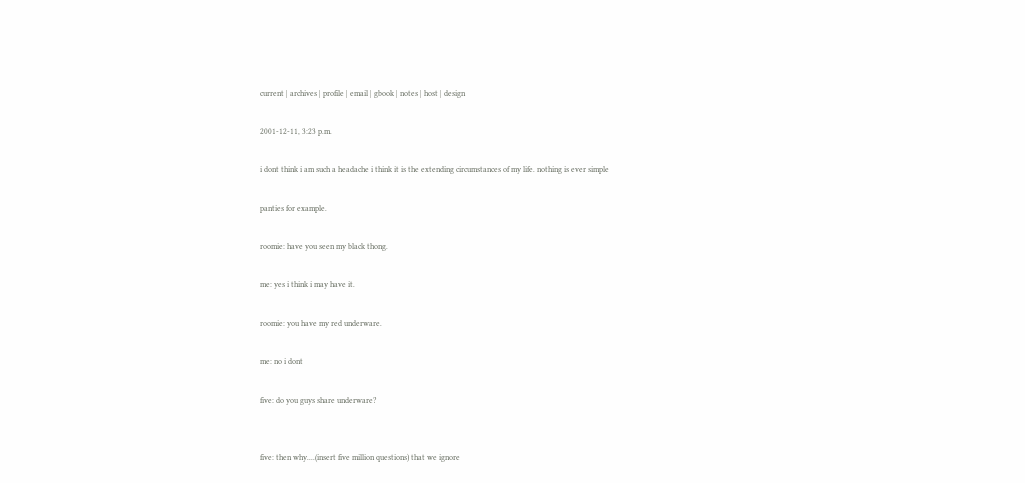current | archives | profile | email | gbook | notes | host | design

2001-12-11, 3:23 p.m.

i dont think i am such a headache i think it is the extending circumstances of my life. nothing is ever simple

panties for example.

roomie: have you seen my black thong.

me: yes i think i may have it.

roomie: you have my red underware.

me: no i dont

five: do you guys share underware?


five: then why....(insert five million questions) that we ignore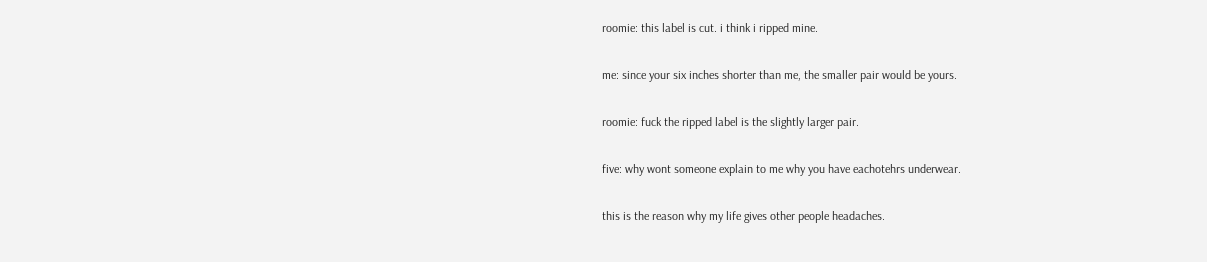roomie: this label is cut. i think i ripped mine.

me: since your six inches shorter than me, the smaller pair would be yours.

roomie: fuck the ripped label is the slightly larger pair.

five: why wont someone explain to me why you have eachotehrs underwear.

this is the reason why my life gives other people headaches.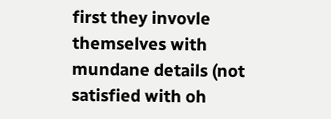first they invovle themselves with mundane details (not satisfied with oh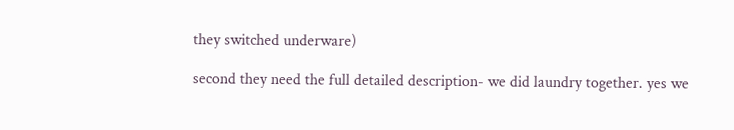they switched underware)

second they need the full detailed description- we did laundry together. yes we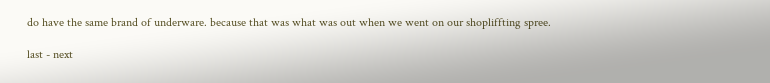do have the same brand of underware. because that was what was out when we went on our shopliffting spree.

last - next